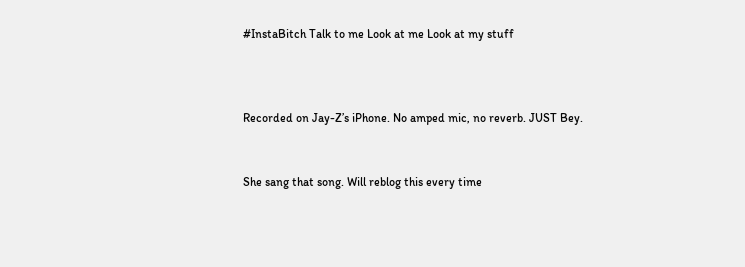#InstaBitch Talk to me Look at me Look at my stuff



Recorded on Jay-Z’s iPhone. No amped mic, no reverb. JUST Bey.


She sang that song. Will reblog this every time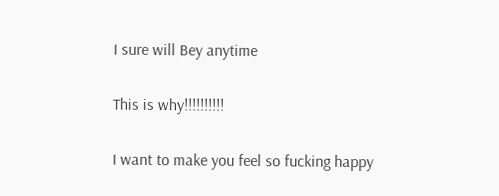I sure will Bey anytime

This is why!!!!!!!!!!

I want to make you feel so fucking happy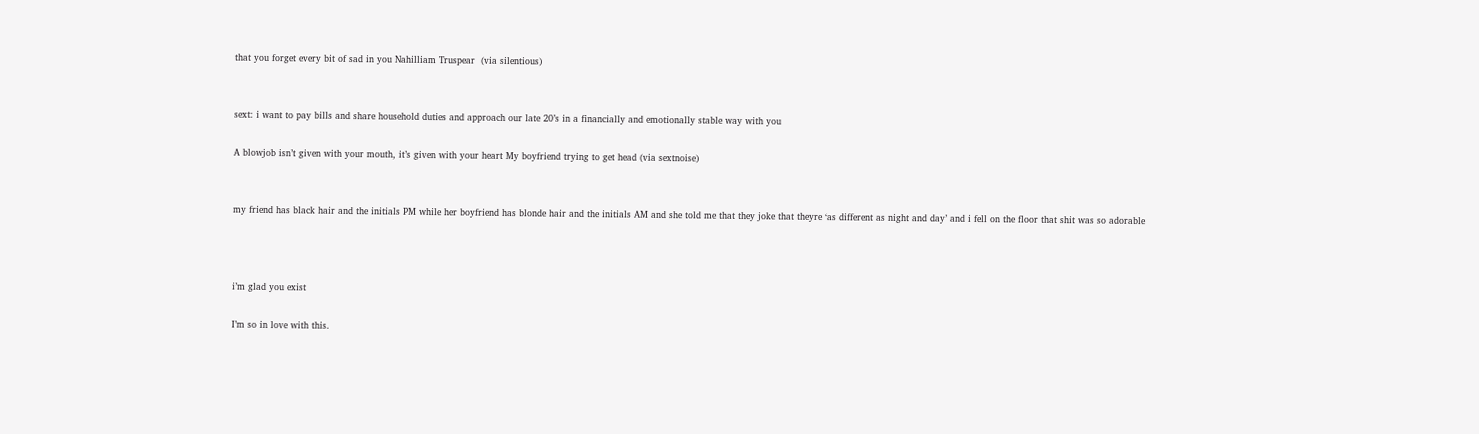that you forget every bit of sad in you Nahilliam Truspear  (via silentious)


sext: i want to pay bills and share household duties and approach our late 20’s in a financially and emotionally stable way with you

A blowjob isn’t given with your mouth, it’s given with your heart My boyfriend trying to get head (via sextnoise)


my friend has black hair and the initials PM while her boyfriend has blonde hair and the initials AM and she told me that they joke that theyre ‘as different as night and day’ and i fell on the floor that shit was so adorable



i’m glad you exist

I’m so in love with this.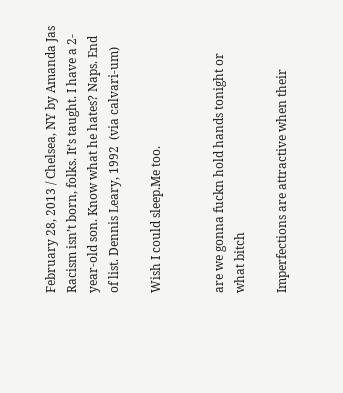February 28, 2013 / Chelsea, NY by Amanda Jas
Racism isn’t born, folks. It’s taught. I have a 2-year-old son. Know what he hates? Naps. End of list. Dennis Leary, 1992  (via calvari-um)

Wish I could sleep.Me too.


are we gonna fuckn hold hands tonight or what bitch

Imperfections are attractive when their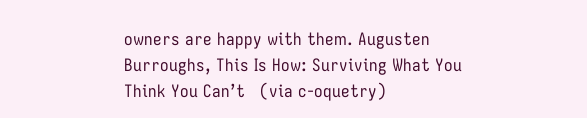owners are happy with them. Augusten Burroughs, This Is How: Surviving What You Think You Can’t   (via c-oquetry)